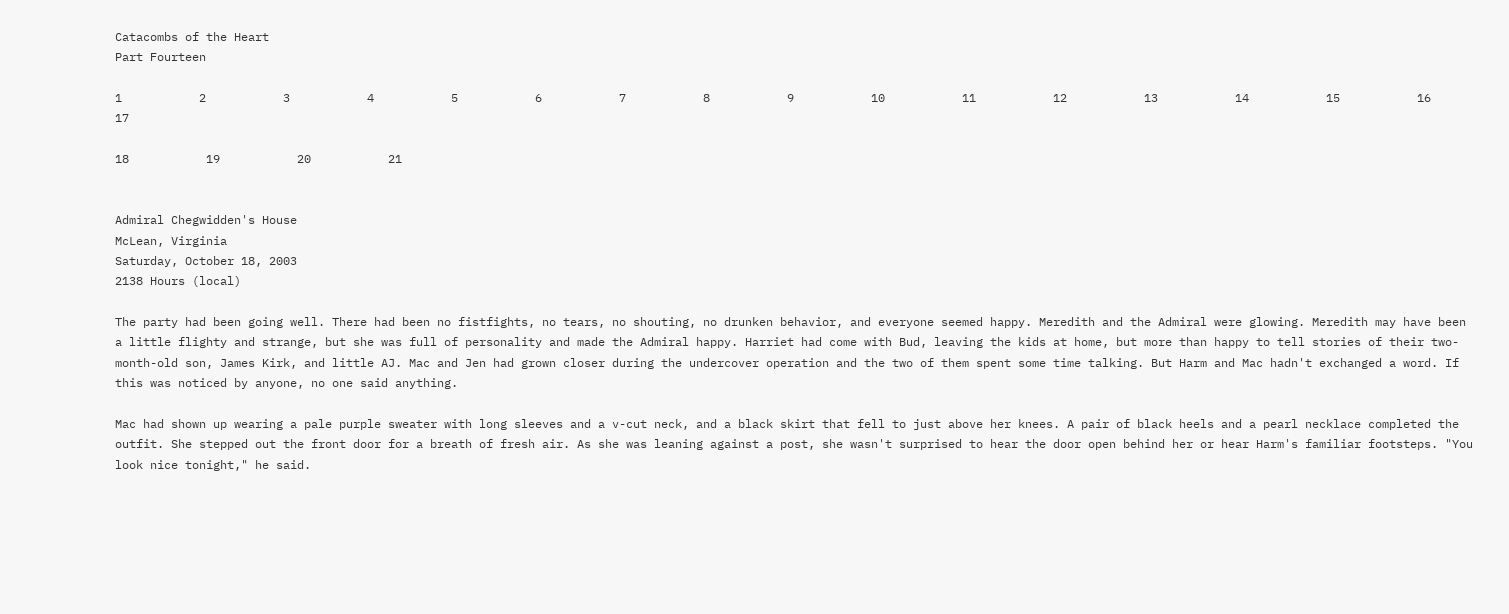Catacombs of the Heart
Part Fourteen

1           2           3           4           5           6           7           8           9           10           11           12           13           14           15           16           17

18           19           20           21


Admiral Chegwidden's House
McLean, Virginia
Saturday, October 18, 2003
2138 Hours (local)

The party had been going well. There had been no fistfights, no tears, no shouting, no drunken behavior, and everyone seemed happy. Meredith and the Admiral were glowing. Meredith may have been a little flighty and strange, but she was full of personality and made the Admiral happy. Harriet had come with Bud, leaving the kids at home, but more than happy to tell stories of their two-month-old son, James Kirk, and little AJ. Mac and Jen had grown closer during the undercover operation and the two of them spent some time talking. But Harm and Mac hadn't exchanged a word. If this was noticed by anyone, no one said anything.

Mac had shown up wearing a pale purple sweater with long sleeves and a v-cut neck, and a black skirt that fell to just above her knees. A pair of black heels and a pearl necklace completed the outfit. She stepped out the front door for a breath of fresh air. As she was leaning against a post, she wasn't surprised to hear the door open behind her or hear Harm's familiar footsteps. "You look nice tonight," he said.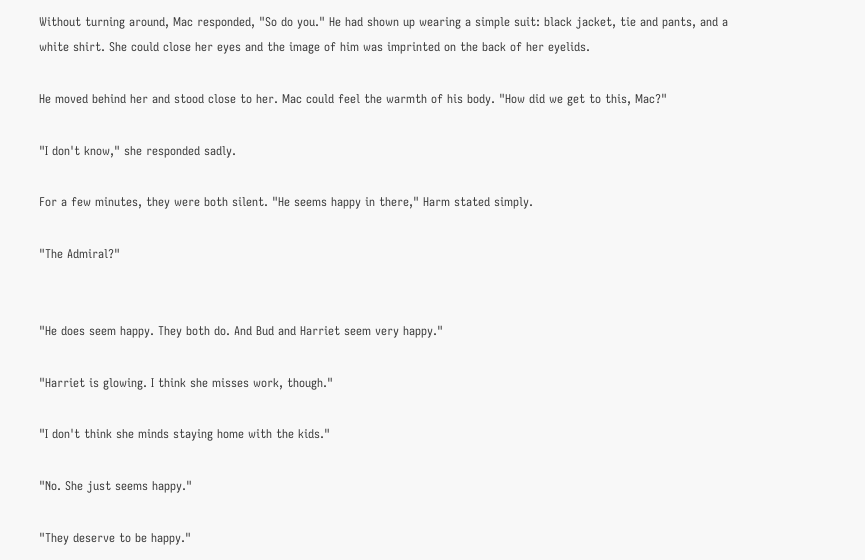Without turning around, Mac responded, "So do you." He had shown up wearing a simple suit: black jacket, tie and pants, and a white shirt. She could close her eyes and the image of him was imprinted on the back of her eyelids.

He moved behind her and stood close to her. Mac could feel the warmth of his body. "How did we get to this, Mac?"

"I don't know," she responded sadly.

For a few minutes, they were both silent. "He seems happy in there," Harm stated simply.

"The Admiral?"


"He does seem happy. They both do. And Bud and Harriet seem very happy."

"Harriet is glowing. I think she misses work, though."

"I don't think she minds staying home with the kids."

"No. She just seems happy."

"They deserve to be happy."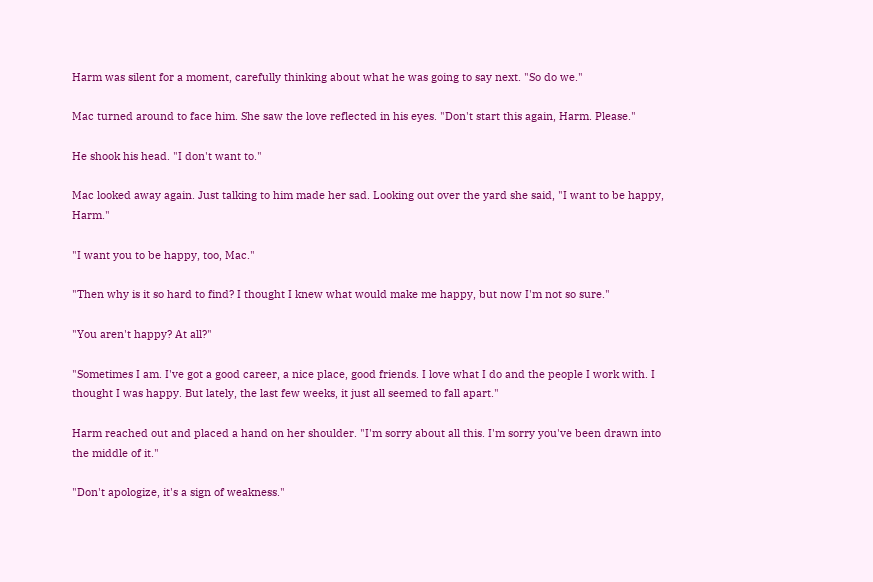Harm was silent for a moment, carefully thinking about what he was going to say next. "So do we."

Mac turned around to face him. She saw the love reflected in his eyes. "Don't start this again, Harm. Please."

He shook his head. "I don't want to."

Mac looked away again. Just talking to him made her sad. Looking out over the yard she said, "I want to be happy, Harm."

"I want you to be happy, too, Mac."

"Then why is it so hard to find? I thought I knew what would make me happy, but now I'm not so sure."

"You aren't happy? At all?"

"Sometimes I am. I've got a good career, a nice place, good friends. I love what I do and the people I work with. I thought I was happy. But lately, the last few weeks, it just all seemed to fall apart."

Harm reached out and placed a hand on her shoulder. "I'm sorry about all this. I'm sorry you've been drawn into the middle of it."

"Don't apologize, it's a sign of weakness."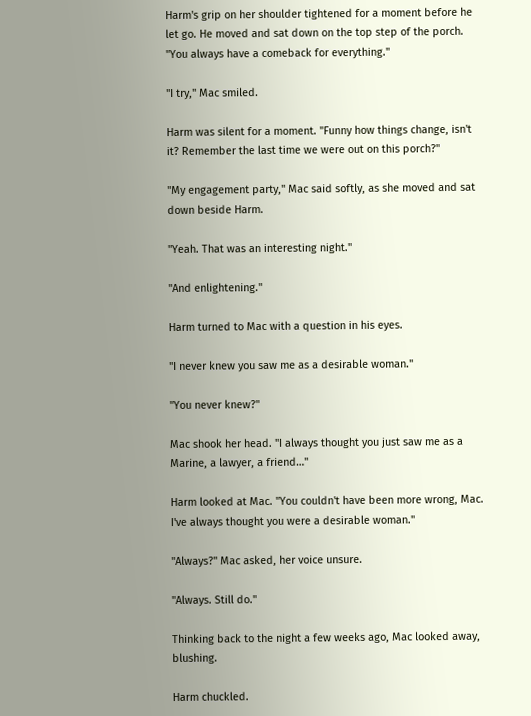Harm's grip on her shoulder tightened for a moment before he let go. He moved and sat down on the top step of the porch. "You always have a comeback for everything."

"I try," Mac smiled.

Harm was silent for a moment. "Funny how things change, isn't it? Remember the last time we were out on this porch?"

"My engagement party," Mac said softly, as she moved and sat down beside Harm.

"Yeah. That was an interesting night."

"And enlightening."

Harm turned to Mac with a question in his eyes.

"I never knew you saw me as a desirable woman."

"You never knew?"

Mac shook her head. "I always thought you just saw me as a Marine, a lawyer, a friend…"

Harm looked at Mac. "You couldn't have been more wrong, Mac. I've always thought you were a desirable woman."

"Always?" Mac asked, her voice unsure.

"Always. Still do."

Thinking back to the night a few weeks ago, Mac looked away, blushing.

Harm chuckled.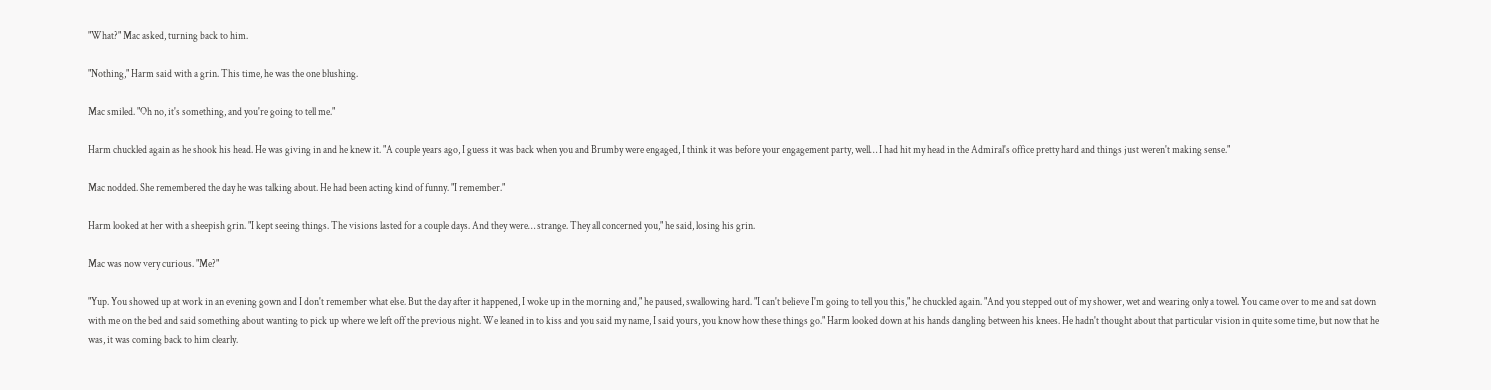"What?" Mac asked, turning back to him.

"Nothing," Harm said with a grin. This time, he was the one blushing.

Mac smiled. "Oh no, it's something, and you're going to tell me."

Harm chuckled again as he shook his head. He was giving in and he knew it. "A couple years ago, I guess it was back when you and Brumby were engaged, I think it was before your engagement party, well… I had hit my head in the Admiral's office pretty hard and things just weren't making sense."

Mac nodded. She remembered the day he was talking about. He had been acting kind of funny. "I remember."

Harm looked at her with a sheepish grin. "I kept seeing things. The visions lasted for a couple days. And they were… strange. They all concerned you," he said, losing his grin.

Mac was now very curious. "Me?"

"Yup. You showed up at work in an evening gown and I don't remember what else. But the day after it happened, I woke up in the morning and," he paused, swallowing hard. "I can't believe I'm going to tell you this," he chuckled again. "And you stepped out of my shower, wet and wearing only a towel. You came over to me and sat down with me on the bed and said something about wanting to pick up where we left off the previous night. We leaned in to kiss and you said my name, I said yours, you know how these things go." Harm looked down at his hands dangling between his knees. He hadn't thought about that particular vision in quite some time, but now that he was, it was coming back to him clearly.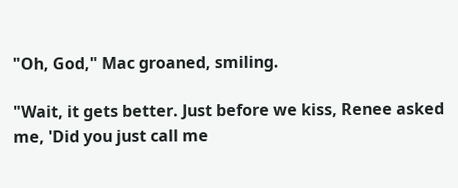"Oh, God," Mac groaned, smiling.

"Wait, it gets better. Just before we kiss, Renee asked me, 'Did you just call me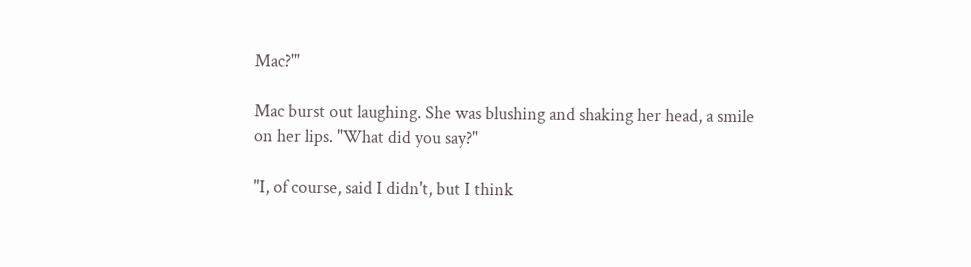Mac?'"

Mac burst out laughing. She was blushing and shaking her head, a smile on her lips. "What did you say?"

"I, of course, said I didn't, but I think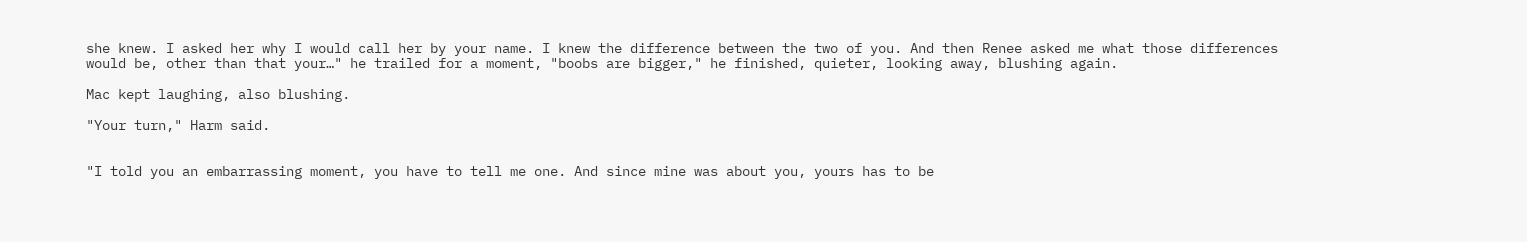she knew. I asked her why I would call her by your name. I knew the difference between the two of you. And then Renee asked me what those differences would be, other than that your…" he trailed for a moment, "boobs are bigger," he finished, quieter, looking away, blushing again.

Mac kept laughing, also blushing.

"Your turn," Harm said.


"I told you an embarrassing moment, you have to tell me one. And since mine was about you, yours has to be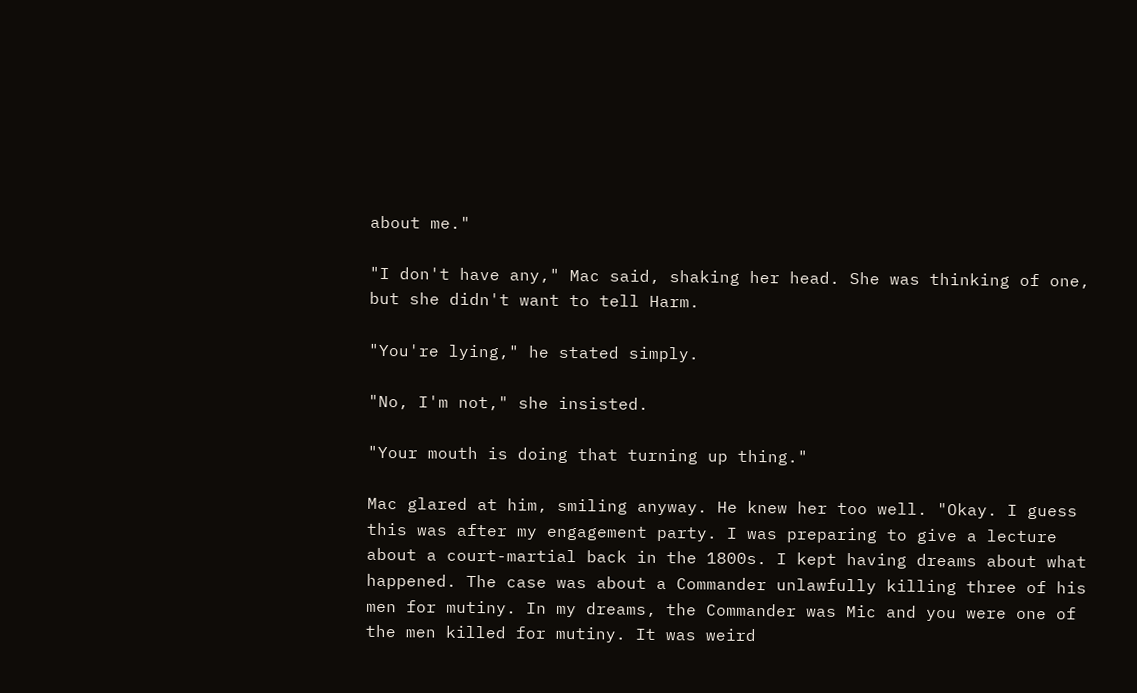about me."

"I don't have any," Mac said, shaking her head. She was thinking of one, but she didn't want to tell Harm.

"You're lying," he stated simply.

"No, I'm not," she insisted.

"Your mouth is doing that turning up thing."

Mac glared at him, smiling anyway. He knew her too well. "Okay. I guess this was after my engagement party. I was preparing to give a lecture about a court-martial back in the 1800s. I kept having dreams about what happened. The case was about a Commander unlawfully killing three of his men for mutiny. In my dreams, the Commander was Mic and you were one of the men killed for mutiny. It was weird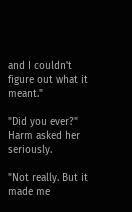and I couldn't figure out what it meant."

"Did you ever?" Harm asked her seriously.

"Not really. But it made me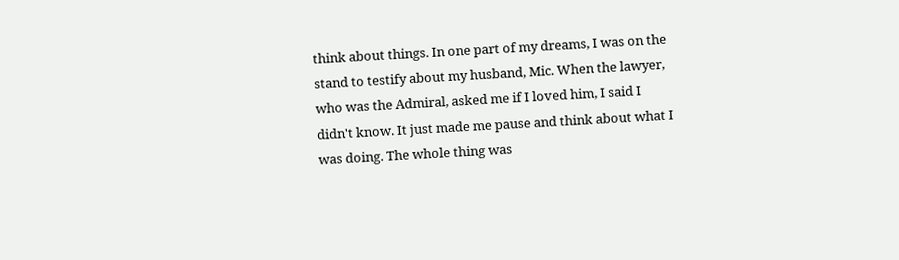think about things. In one part of my dreams, I was on the stand to testify about my husband, Mic. When the lawyer, who was the Admiral, asked me if I loved him, I said I didn't know. It just made me pause and think about what I was doing. The whole thing was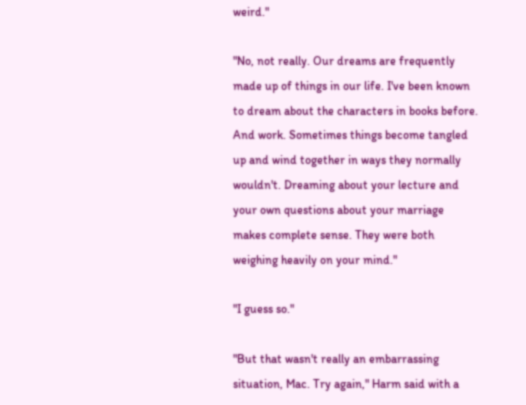weird."

"No, not really. Our dreams are frequently made up of things in our life. I've been known to dream about the characters in books before. And work. Sometimes things become tangled up and wind together in ways they normally wouldn't. Dreaming about your lecture and your own questions about your marriage makes complete sense. They were both weighing heavily on your mind."

"I guess so."

"But that wasn't really an embarrassing situation, Mac. Try again," Harm said with a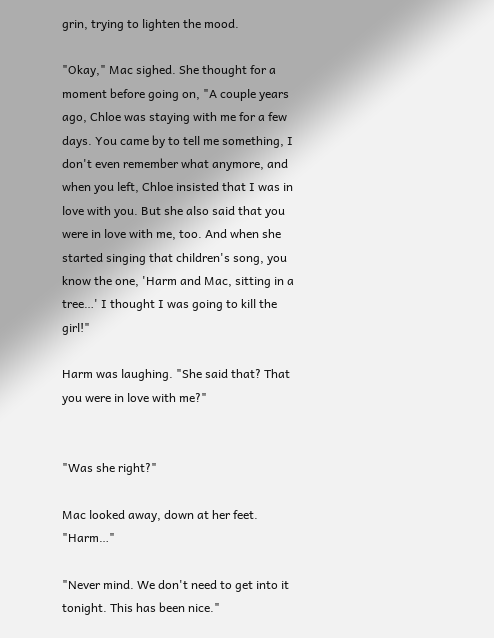grin, trying to lighten the mood.

"Okay," Mac sighed. She thought for a moment before going on, "A couple years ago, Chloe was staying with me for a few days. You came by to tell me something, I don't even remember what anymore, and when you left, Chloe insisted that I was in love with you. But she also said that you were in love with me, too. And when she started singing that children's song, you know the one, 'Harm and Mac, sitting in a tree…' I thought I was going to kill the girl!"

Harm was laughing. "She said that? That you were in love with me?"


"Was she right?"

Mac looked away, down at her feet. "Harm…"

"Never mind. We don't need to get into it tonight. This has been nice."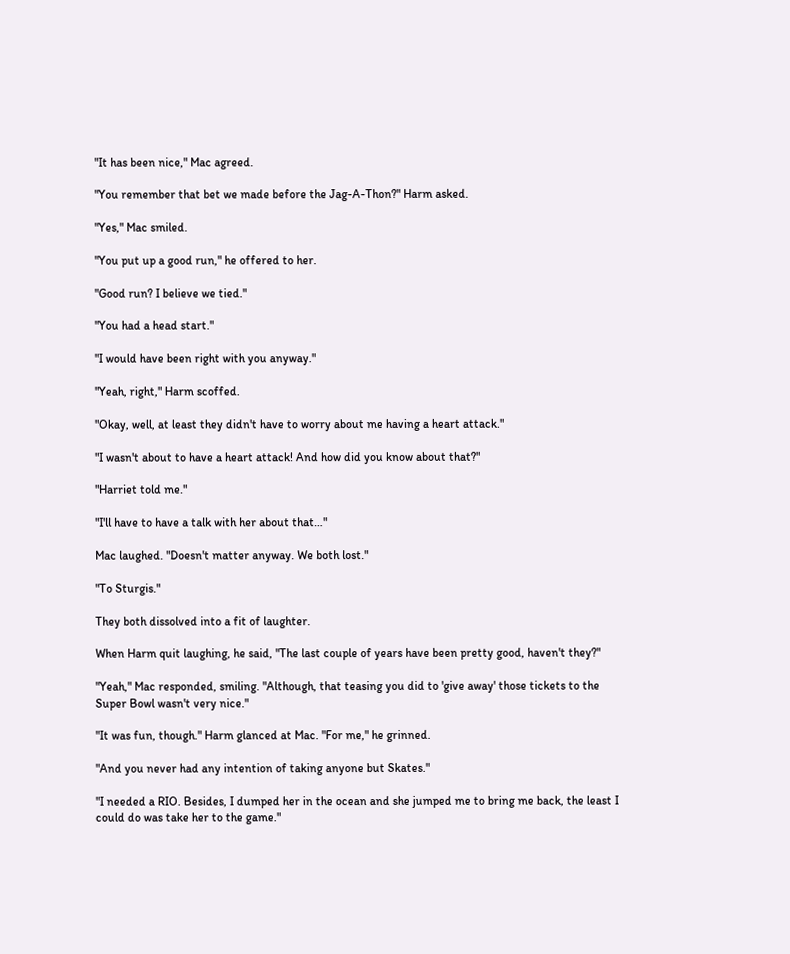"It has been nice," Mac agreed.

"You remember that bet we made before the Jag-A-Thon?" Harm asked.

"Yes," Mac smiled.

"You put up a good run," he offered to her.

"Good run? I believe we tied."

"You had a head start."

"I would have been right with you anyway."

"Yeah, right," Harm scoffed.

"Okay, well, at least they didn't have to worry about me having a heart attack."

"I wasn't about to have a heart attack! And how did you know about that?"

"Harriet told me."

"I'll have to have a talk with her about that…"

Mac laughed. "Doesn't matter anyway. We both lost."

"To Sturgis."

They both dissolved into a fit of laughter.

When Harm quit laughing, he said, "The last couple of years have been pretty good, haven't they?"

"Yeah," Mac responded, smiling. "Although, that teasing you did to 'give away' those tickets to the Super Bowl wasn't very nice."

"It was fun, though." Harm glanced at Mac. "For me," he grinned.

"And you never had any intention of taking anyone but Skates."

"I needed a RIO. Besides, I dumped her in the ocean and she jumped me to bring me back, the least I could do was take her to the game."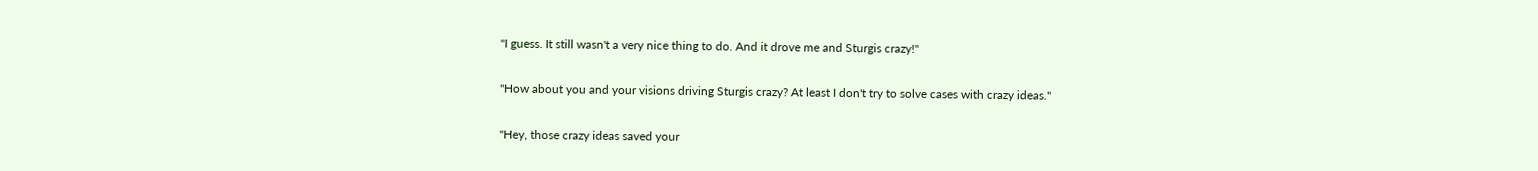"I guess. It still wasn't a very nice thing to do. And it drove me and Sturgis crazy!"

"How about you and your visions driving Sturgis crazy? At least I don't try to solve cases with crazy ideas."

"Hey, those crazy ideas saved your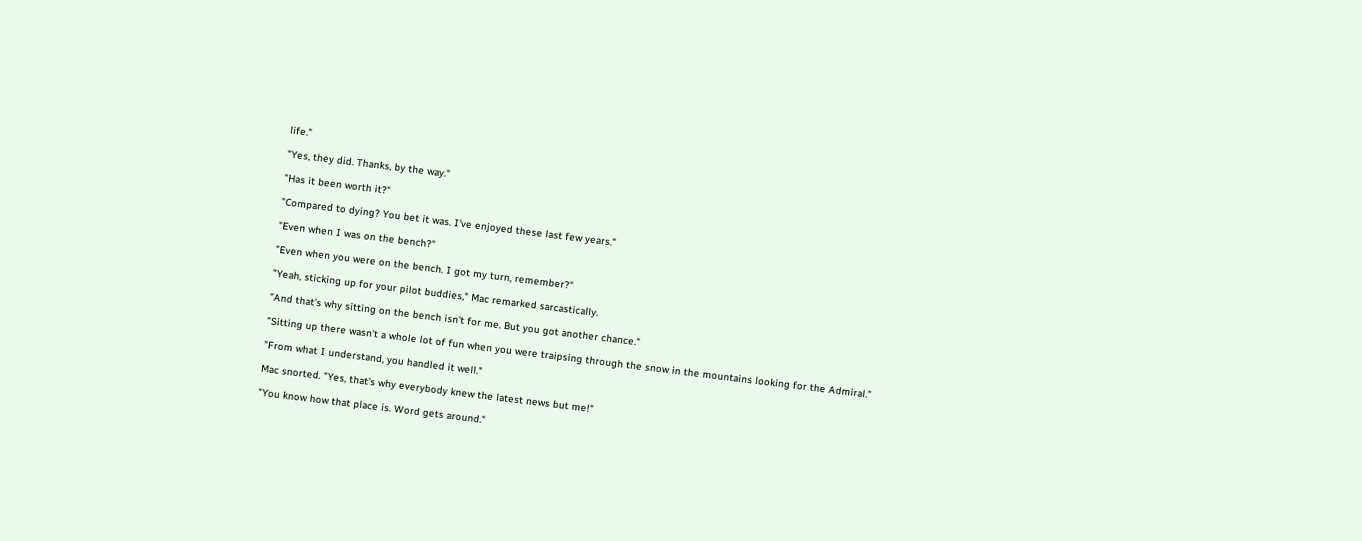life."

"Yes, they did. Thanks, by the way."

"Has it been worth it?"

"Compared to dying? You bet it was. I've enjoyed these last few years."

"Even when I was on the bench?"

"Even when you were on the bench. I got my turn, remember?"

"Yeah, sticking up for your pilot buddies," Mac remarked sarcastically.

"And that's why sitting on the bench isn't for me. But you got another chance."

"Sitting up there wasn't a whole lot of fun when you were traipsing through the snow in the mountains looking for the Admiral."

"From what I understand, you handled it well."

Mac snorted. "Yes, that's why everybody knew the latest news but me!"

"You know how that place is. Word gets around."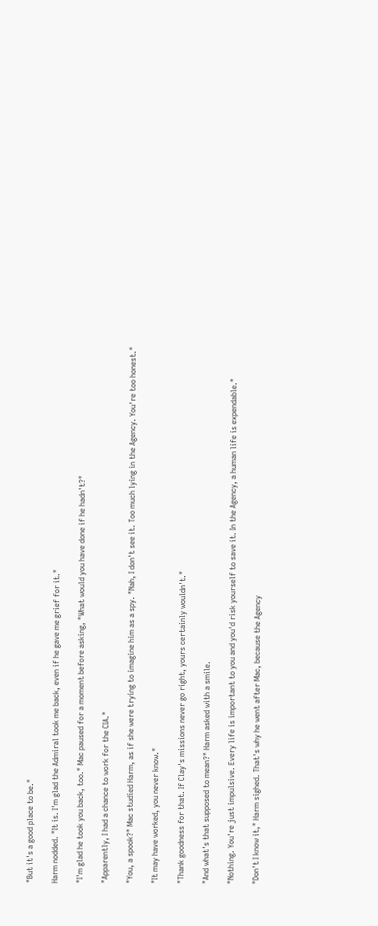"But it's a good place to be."

Harm nodded. "It is. I'm glad the Admiral took me back, even if he gave me grief for it."

"I'm glad he took you back, too." Mac paused for a moment before asking, "What would you have done if he hadn't?"

"Apparently, I had a chance to work for the CIA."

"You, a spook?" Mac studied Harm, as if she were trying to imagine him as a spy. "Nah, I don't see it. Too much lying in the Agency. You're too honest."

"It may have worked, you never know."

"Thank goodness for that. If Clay's missions never go right, yours certainly wouldn't."

"And what's that supposed to mean?" Harm asked with a smile.

"Nothing. You're just impulsive. Every life is important to you and you'd risk yourself to save it. In the Agency, a human life is expendable."

"Don't I know it," Harm sighed. That's why he went after Mac, because the Agency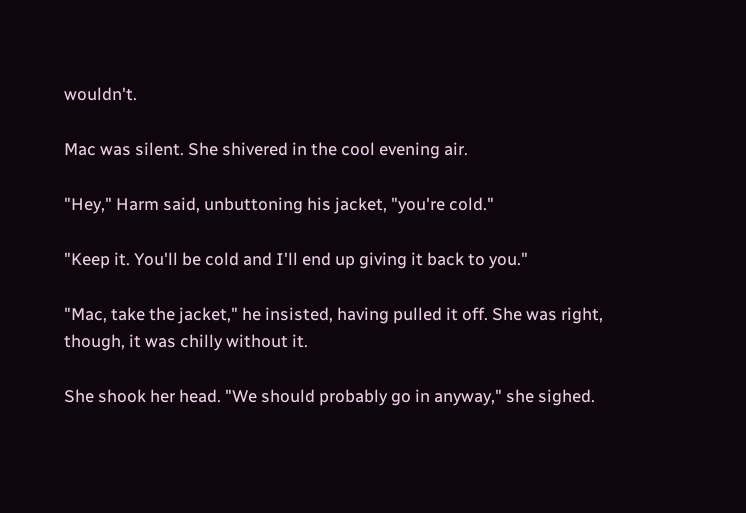wouldn't.

Mac was silent. She shivered in the cool evening air.

"Hey," Harm said, unbuttoning his jacket, "you're cold."

"Keep it. You'll be cold and I'll end up giving it back to you."

"Mac, take the jacket," he insisted, having pulled it off. She was right, though, it was chilly without it.

She shook her head. "We should probably go in anyway," she sighed.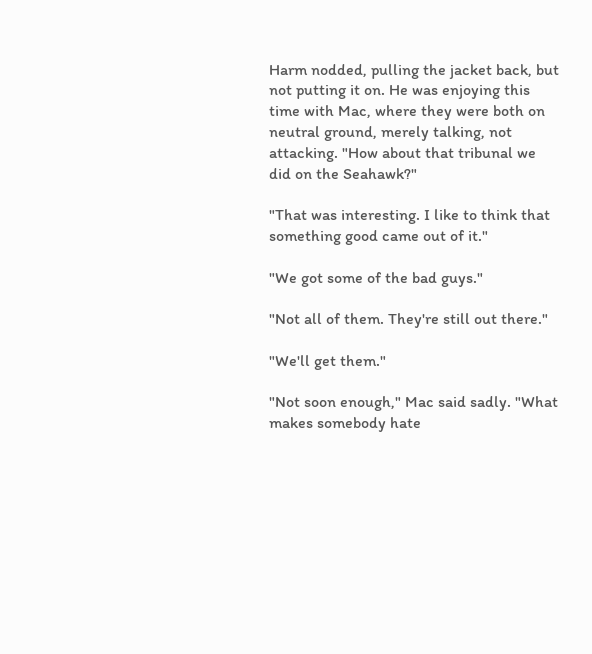Harm nodded, pulling the jacket back, but not putting it on. He was enjoying this time with Mac, where they were both on neutral ground, merely talking, not attacking. "How about that tribunal we did on the Seahawk?"

"That was interesting. I like to think that something good came out of it."

"We got some of the bad guys."

"Not all of them. They're still out there."

"We'll get them."

"Not soon enough," Mac said sadly. "What makes somebody hate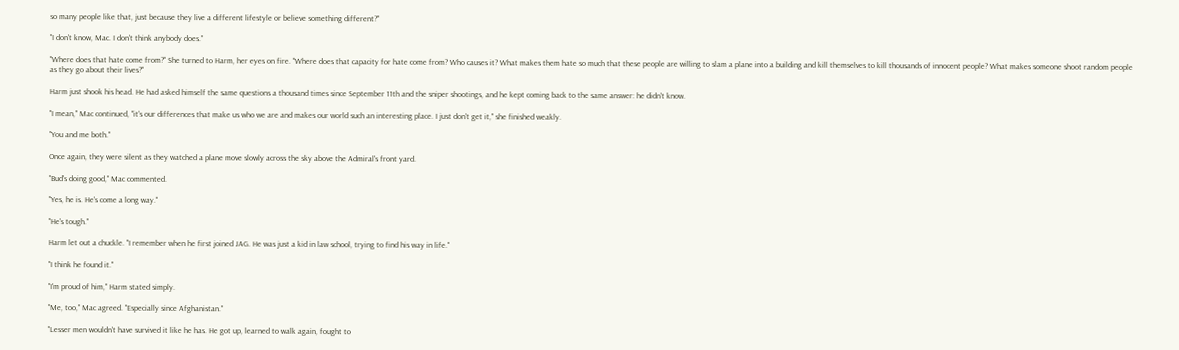so many people like that, just because they live a different lifestyle or believe something different?"

"I don't know, Mac. I don't think anybody does."

"Where does that hate come from?" She turned to Harm, her eyes on fire. "Where does that capacity for hate come from? Who causes it? What makes them hate so much that these people are willing to slam a plane into a building and kill themselves to kill thousands of innocent people? What makes someone shoot random people as they go about their lives?"

Harm just shook his head. He had asked himself the same questions a thousand times since September 11th and the sniper shootings, and he kept coming back to the same answer: he didn't know.

"I mean," Mac continued, "it's our differences that make us who we are and makes our world such an interesting place. I just don't get it," she finished weakly.

"You and me both."

Once again, they were silent as they watched a plane move slowly across the sky above the Admiral's front yard.

"Bud's doing good," Mac commented.

"Yes, he is. He's come a long way."

"He's tough."

Harm let out a chuckle. "I remember when he first joined JAG. He was just a kid in law school, trying to find his way in life."

"I think he found it."

"I'm proud of him," Harm stated simply.

"Me, too," Mac agreed. "Especially since Afghanistan."

"Lesser men wouldn't have survived it like he has. He got up, learned to walk again, fought to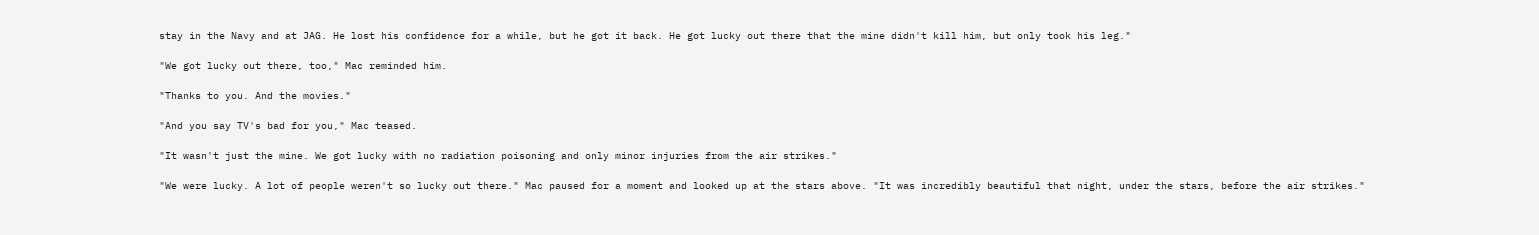stay in the Navy and at JAG. He lost his confidence for a while, but he got it back. He got lucky out there that the mine didn't kill him, but only took his leg."

"We got lucky out there, too," Mac reminded him.

"Thanks to you. And the movies."

"And you say TV's bad for you," Mac teased.

"It wasn't just the mine. We got lucky with no radiation poisoning and only minor injuries from the air strikes."

"We were lucky. A lot of people weren't so lucky out there." Mac paused for a moment and looked up at the stars above. "It was incredibly beautiful that night, under the stars, before the air strikes."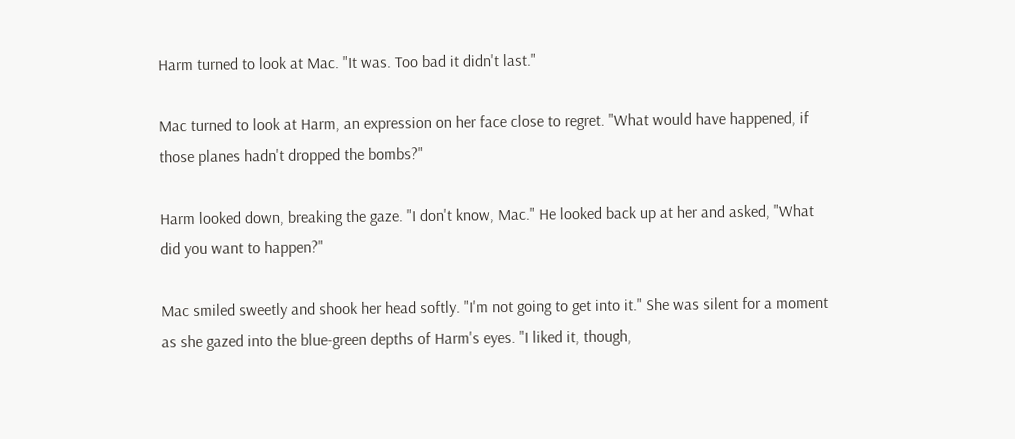Harm turned to look at Mac. "It was. Too bad it didn't last."

Mac turned to look at Harm, an expression on her face close to regret. "What would have happened, if those planes hadn't dropped the bombs?"

Harm looked down, breaking the gaze. "I don't know, Mac." He looked back up at her and asked, "What did you want to happen?"

Mac smiled sweetly and shook her head softly. "I'm not going to get into it." She was silent for a moment as she gazed into the blue-green depths of Harm's eyes. "I liked it, though,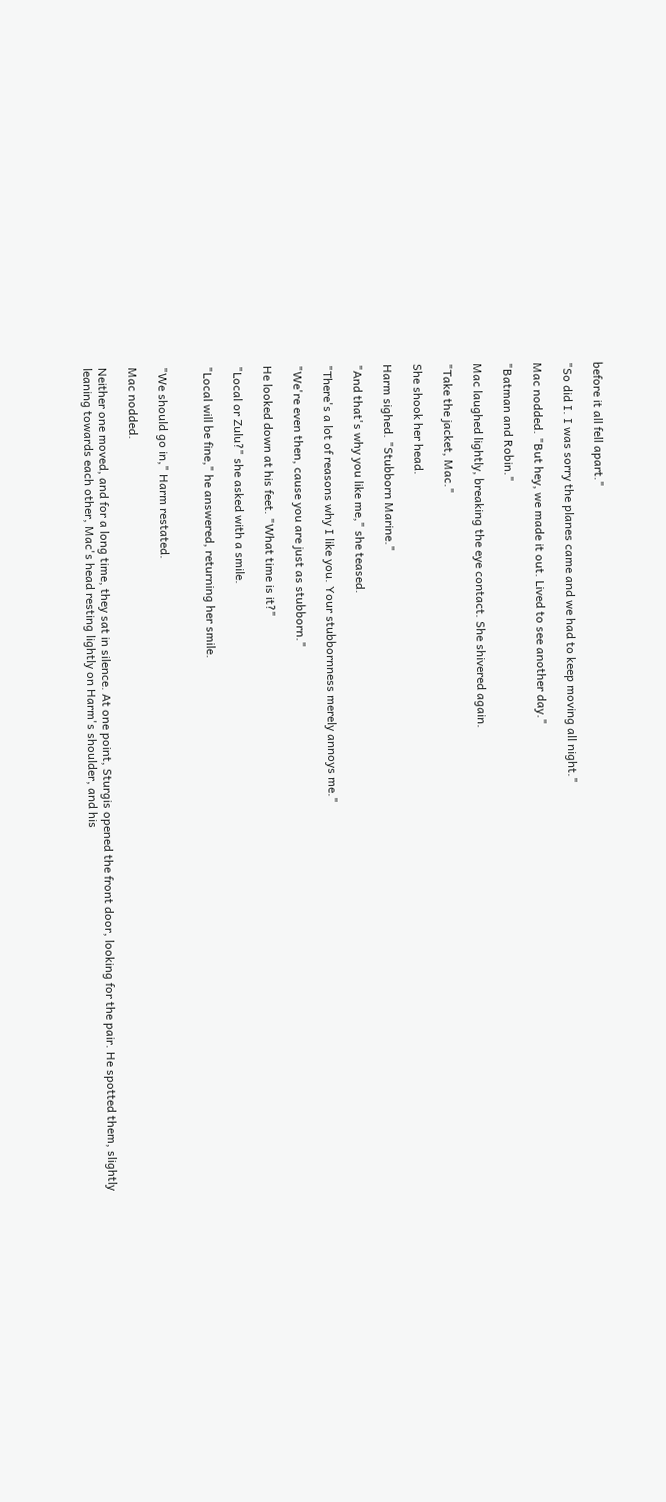before it all fell apart."

"So did I. I was sorry the planes came and we had to keep moving all night."

Mac nodded. "But hey, we made it out. Lived to see another day."

"Batman and Robin."

Mac laughed lightly, breaking the eye contact. She shivered again.

"Take the jacket, Mac."

She shook her head.

Harm sighed. "Stubborn Marine."

"And that's why you like me," she teased.

"There's a lot of reasons why I like you. Your stubbornness merely annoys me."

"We're even then, cause you are just as stubborn."

He looked down at his feet. "What time is it?"

"Local or Zulu?" she asked with a smile.

"Local will be fine," he answered, returning her smile.


"We should go in," Harm restated.

Mac nodded.

Neither one moved, and for a long time, they sat in silence. At one point, Sturgis opened the front door, looking for the pair. He spotted them, slightly leaning towards each other, Mac's head resting lightly on Harm's shoulder, and his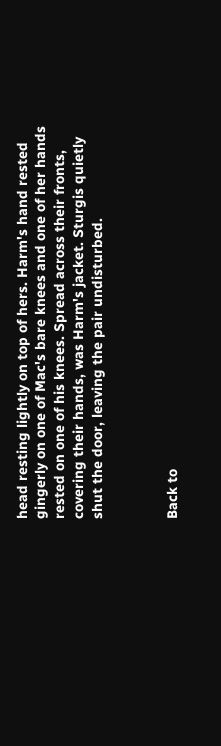head resting lightly on top of hers. Harm's hand rested gingerly on one of Mac's bare knees and one of her hands rested on one of his knees. Spread across their fronts, covering their hands, was Harm's jacket. Sturgis quietly shut the door, leaving the pair undisturbed.



Back to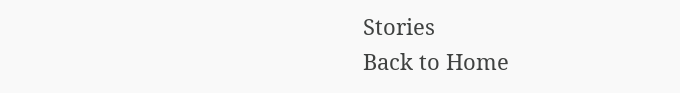Stories
Back to Home